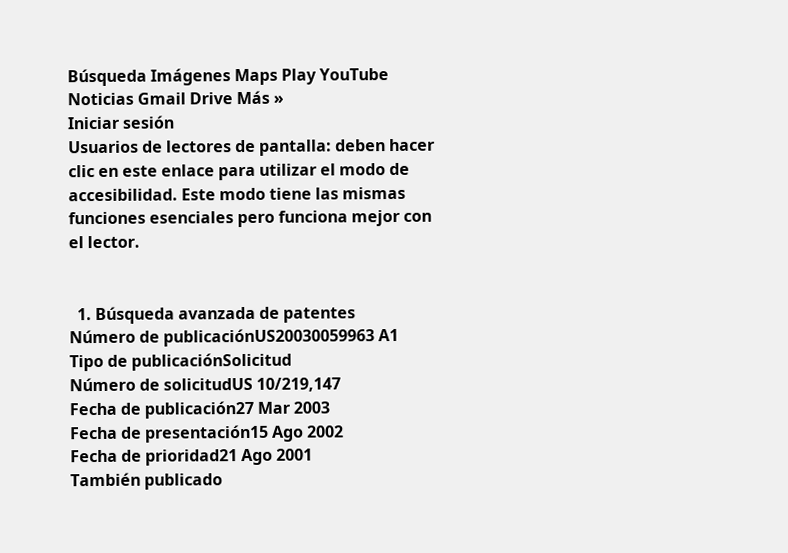Búsqueda Imágenes Maps Play YouTube Noticias Gmail Drive Más »
Iniciar sesión
Usuarios de lectores de pantalla: deben hacer clic en este enlace para utilizar el modo de accesibilidad. Este modo tiene las mismas funciones esenciales pero funciona mejor con el lector.


  1. Búsqueda avanzada de patentes
Número de publicaciónUS20030059963 A1
Tipo de publicaciónSolicitud
Número de solicitudUS 10/219,147
Fecha de publicación27 Mar 2003
Fecha de presentación15 Ago 2002
Fecha de prioridad21 Ago 2001
También publicado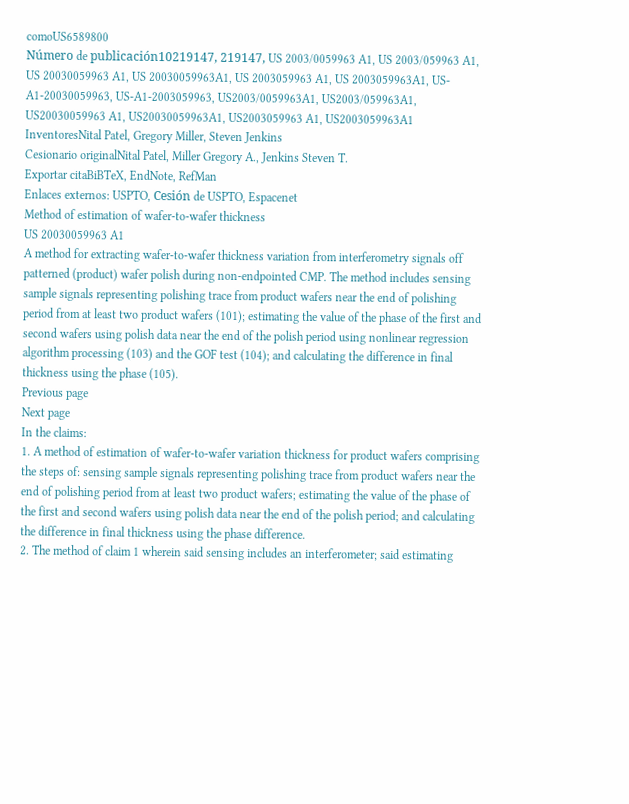comoUS6589800
Número de publicación10219147, 219147, US 2003/0059963 A1, US 2003/059963 A1, US 20030059963 A1, US 20030059963A1, US 2003059963 A1, US 2003059963A1, US-A1-20030059963, US-A1-2003059963, US2003/0059963A1, US2003/059963A1, US20030059963 A1, US20030059963A1, US2003059963 A1, US2003059963A1
InventoresNital Patel, Gregory Miller, Steven Jenkins
Cesionario originalNital Patel, Miller Gregory A., Jenkins Steven T.
Exportar citaBiBTeX, EndNote, RefMan
Enlaces externos: USPTO, Cesión de USPTO, Espacenet
Method of estimation of wafer-to-wafer thickness
US 20030059963 A1
A method for extracting wafer-to-wafer thickness variation from interferometry signals off patterned (product) wafer polish during non-endpointed CMP. The method includes sensing sample signals representing polishing trace from product wafers near the end of polishing period from at least two product wafers (101); estimating the value of the phase of the first and second wafers using polish data near the end of the polish period using nonlinear regression algorithm processing (103) and the GOF test (104); and calculating the difference in final thickness using the phase (105).
Previous page
Next page
In the claims:
1. A method of estimation of wafer-to-wafer variation thickness for product wafers comprising the steps of: sensing sample signals representing polishing trace from product wafers near the end of polishing period from at least two product wafers; estimating the value of the phase of the first and second wafers using polish data near the end of the polish period; and calculating the difference in final thickness using the phase difference.
2. The method of claim 1 wherein said sensing includes an interferometer; said estimating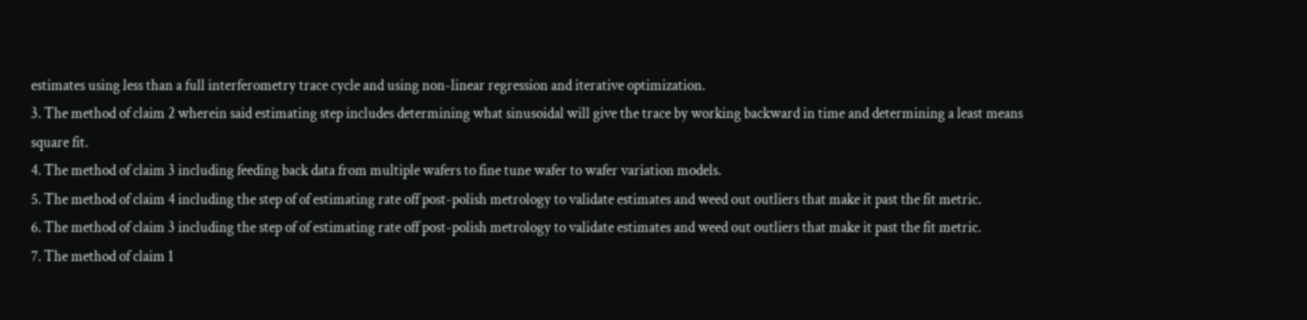estimates using less than a full interferometry trace cycle and using non-linear regression and iterative optimization.
3. The method of claim 2 wherein said estimating step includes determining what sinusoidal will give the trace by working backward in time and determining a least means square fit.
4. The method of claim 3 including feeding back data from multiple wafers to fine tune wafer to wafer variation models.
5. The method of claim 4 including the step of of estimating rate off post-polish metrology to validate estimates and weed out outliers that make it past the fit metric.
6. The method of claim 3 including the step of of estimating rate off post-polish metrology to validate estimates and weed out outliers that make it past the fit metric.
7. The method of claim 1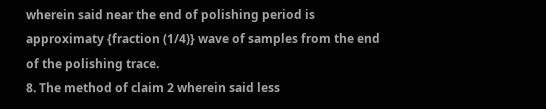wherein said near the end of polishing period is approximaty {fraction (1/4)} wave of samples from the end of the polishing trace.
8. The method of claim 2 wherein said less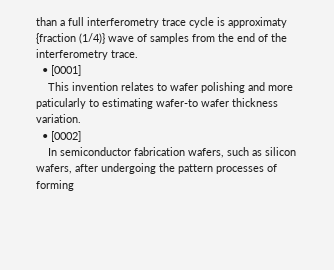than a full interferometry trace cycle is approximaty {fraction (1/4)} wave of samples from the end of the interferometry trace.
  • [0001]
    This invention relates to wafer polishing and more paticularly to estimating wafer-to wafer thickness variation.
  • [0002]
    In semiconductor fabrication wafers, such as silicon wafers, after undergoing the pattern processes of forming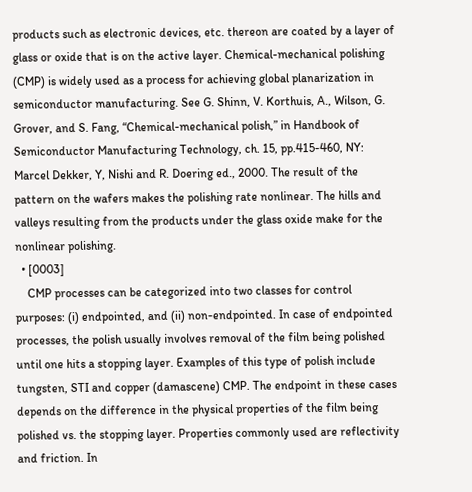products such as electronic devices, etc. thereon are coated by a layer of glass or oxide that is on the active layer. Chemical-mechanical polishing (CMP) is widely used as a process for achieving global planarization in semiconductor manufacturing. See G. Shinn, V. Korthuis, A., Wilson, G. Grover, and S. Fang, “Chemical-mechanical polish,” in Handbook of Semiconductor Manufacturing Technology, ch. 15, pp.415-460, NY: Marcel Dekker, Y, Nishi and R. Doering ed., 2000. The result of the pattern on the wafers makes the polishing rate nonlinear. The hills and valleys resulting from the products under the glass oxide make for the nonlinear polishing.
  • [0003]
    CMP processes can be categorized into two classes for control purposes: (i) endpointed, and (ii) non-endpointed. In case of endpointed processes, the polish usually involves removal of the film being polished until one hits a stopping layer. Examples of this type of polish include tungsten, STI and copper (damascene) CMP. The endpoint in these cases depends on the difference in the physical properties of the film being polished vs. the stopping layer. Properties commonly used are reflectivity and friction. In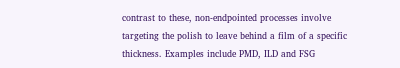contrast to these, non-endpointed processes involve targeting the polish to leave behind a film of a specific thickness. Examples include PMD, ILD and FSG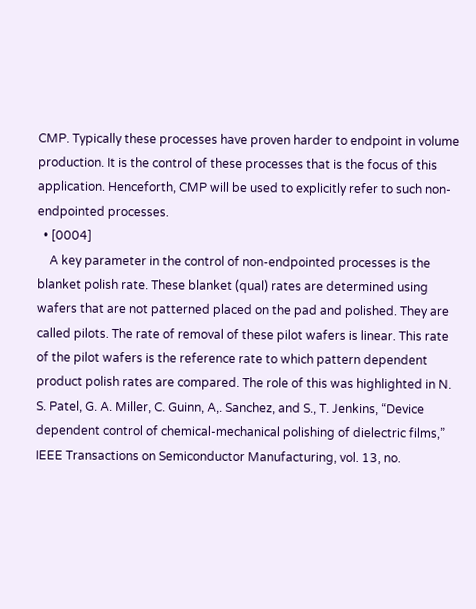CMP. Typically these processes have proven harder to endpoint in volume production. It is the control of these processes that is the focus of this application. Henceforth, CMP will be used to explicitly refer to such non-endpointed processes.
  • [0004]
    A key parameter in the control of non-endpointed processes is the blanket polish rate. These blanket (qual) rates are determined using wafers that are not patterned placed on the pad and polished. They are called pilots. The rate of removal of these pilot wafers is linear. This rate of the pilot wafers is the reference rate to which pattern dependent product polish rates are compared. The role of this was highlighted in N. S. Patel, G. A. Miller, C. Guinn, A,. Sanchez, and S., T. Jenkins, “Device dependent control of chemical-mechanical polishing of dielectric films,” IEEE Transactions on Semiconductor Manufacturing, vol. 13, no.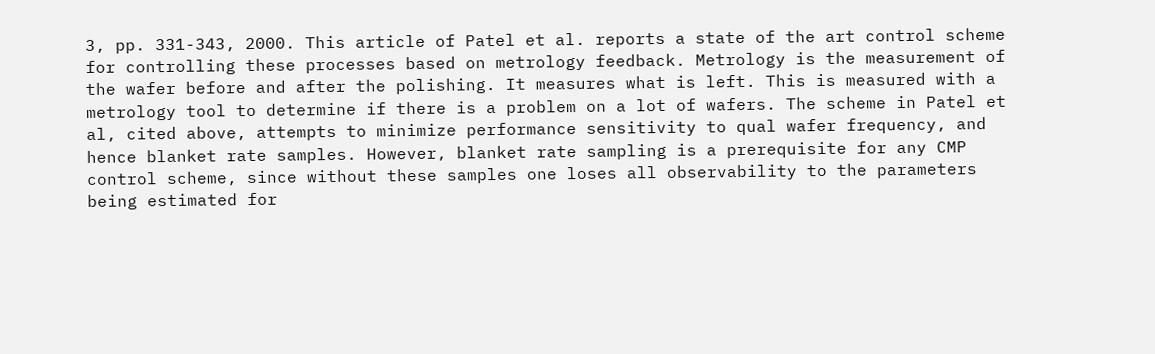3, pp. 331-343, 2000. This article of Patel et al. reports a state of the art control scheme for controlling these processes based on metrology feedback. Metrology is the measurement of the wafer before and after the polishing. It measures what is left. This is measured with a metrology tool to determine if there is a problem on a lot of wafers. The scheme in Patel et al, cited above, attempts to minimize performance sensitivity to qual wafer frequency, and hence blanket rate samples. However, blanket rate sampling is a prerequisite for any CMP control scheme, since without these samples one loses all observability to the parameters being estimated for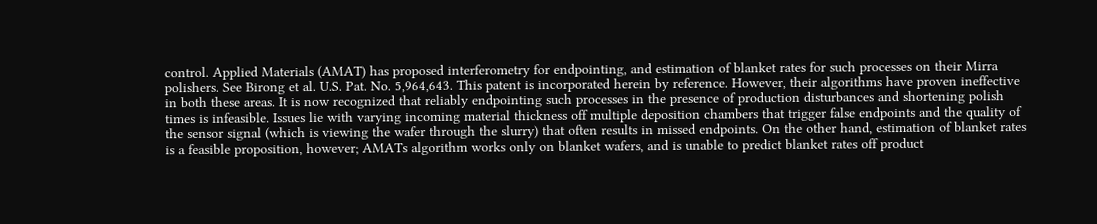control. Applied Materials (AMAT) has proposed interferometry for endpointing, and estimation of blanket rates for such processes on their Mirra polishers. See Birong et al. U.S. Pat. No. 5,964,643. This patent is incorporated herein by reference. However, their algorithms have proven ineffective in both these areas. It is now recognized that reliably endpointing such processes in the presence of production disturbances and shortening polish times is infeasible. Issues lie with varying incoming material thickness off multiple deposition chambers that trigger false endpoints and the quality of the sensor signal (which is viewing the wafer through the slurry) that often results in missed endpoints. On the other hand, estimation of blanket rates is a feasible proposition, however; AMATs algorithm works only on blanket wafers, and is unable to predict blanket rates off product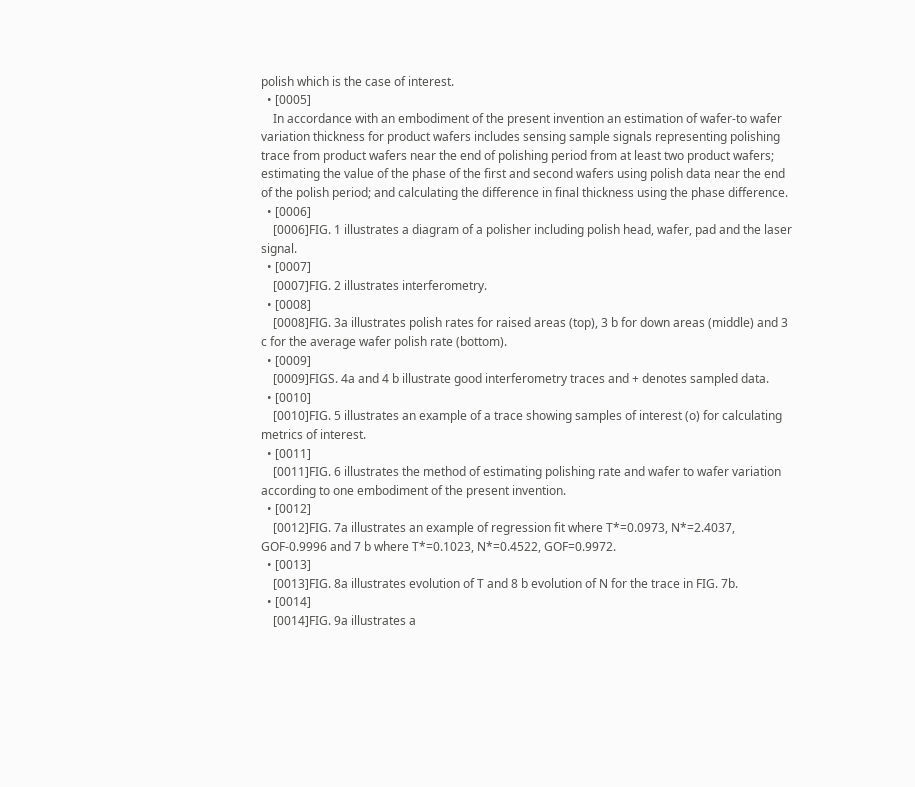polish which is the case of interest.
  • [0005]
    In accordance with an embodiment of the present invention an estimation of wafer-to wafer variation thickness for product wafers includes sensing sample signals representing polishing trace from product wafers near the end of polishing period from at least two product wafers; estimating the value of the phase of the first and second wafers using polish data near the end of the polish period; and calculating the difference in final thickness using the phase difference.
  • [0006]
    [0006]FIG. 1 illustrates a diagram of a polisher including polish head, wafer, pad and the laser signal.
  • [0007]
    [0007]FIG. 2 illustrates interferometry.
  • [0008]
    [0008]FIG. 3a illustrates polish rates for raised areas (top), 3 b for down areas (middle) and 3 c for the average wafer polish rate (bottom).
  • [0009]
    [0009]FIGS. 4a and 4 b illustrate good interferometry traces and + denotes sampled data.
  • [0010]
    [0010]FIG. 5 illustrates an example of a trace showing samples of interest (o) for calculating metrics of interest.
  • [0011]
    [0011]FIG. 6 illustrates the method of estimating polishing rate and wafer to wafer variation according to one embodiment of the present invention.
  • [0012]
    [0012]FIG. 7a illustrates an example of regression fit where T*=0.0973, N*=2.4037, GOF-0.9996 and 7 b where T*=0.1023, N*=0.4522, GOF=0.9972.
  • [0013]
    [0013]FIG. 8a illustrates evolution of T and 8 b evolution of N for the trace in FIG. 7b.
  • [0014]
    [0014]FIG. 9a illustrates a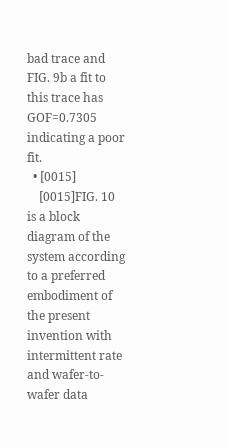bad trace and FIG. 9b a fit to this trace has GOF=0.7305 indicating a poor fit.
  • [0015]
    [0015]FIG. 10 is a block diagram of the system according to a preferred embodiment of the present invention with intermittent rate and wafer-to-wafer data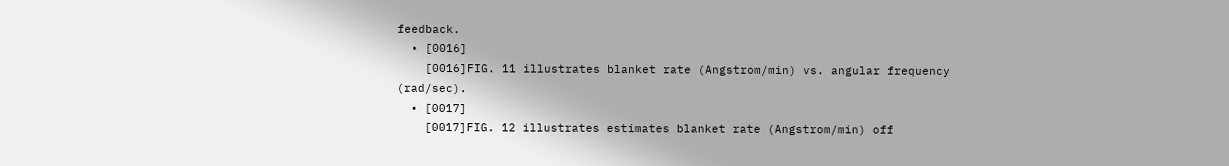feedback.
  • [0016]
    [0016]FIG. 11 illustrates blanket rate (Angstrom/min) vs. angular frequency (rad/sec).
  • [0017]
    [0017]FIG. 12 illustrates estimates blanket rate (Angstrom/min) off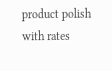product polish with rates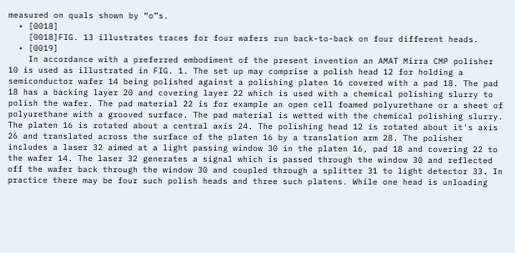measured on quals shown by “o”s.
  • [0018]
    [0018]FIG. 13 illustrates traces for four wafers run back-to-back on four different heads.
  • [0019]
    In accordance with a preferred embodiment of the present invention an AMAT Mirra CMP polisher 10 is used as illustrated in FIG. 1. The set up may comprise a polish head 12 for holding a semiconductor wafer 14 being polished against a polishing platen 16 covered with a pad 18. The pad 18 has a backing layer 20 and covering layer 22 which is used with a chemical polishing slurry to polish the wafer. The pad material 22 is for example an open cell foamed polyurethane or a sheet of polyurethane with a grooved surface. The pad material is wetted with the chemical polishing slurry. The platen 16 is rotated about a central axis 24. The polishing head 12 is rotated about it's axis 26 and translated across the surface of the platen 16 by a translation arm 28. The polisher includes a laser 32 aimed at a light passing window 30 in the platen 16, pad 18 and covering 22 to the wafer 14. The laser 32 generates a signal which is passed through the window 30 and reflected off the wafer back through the window 30 and coupled through a splitter 31 to light detector 33. In practice there may be four such polish heads and three such platens. While one head is unloading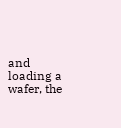and loading a wafer, the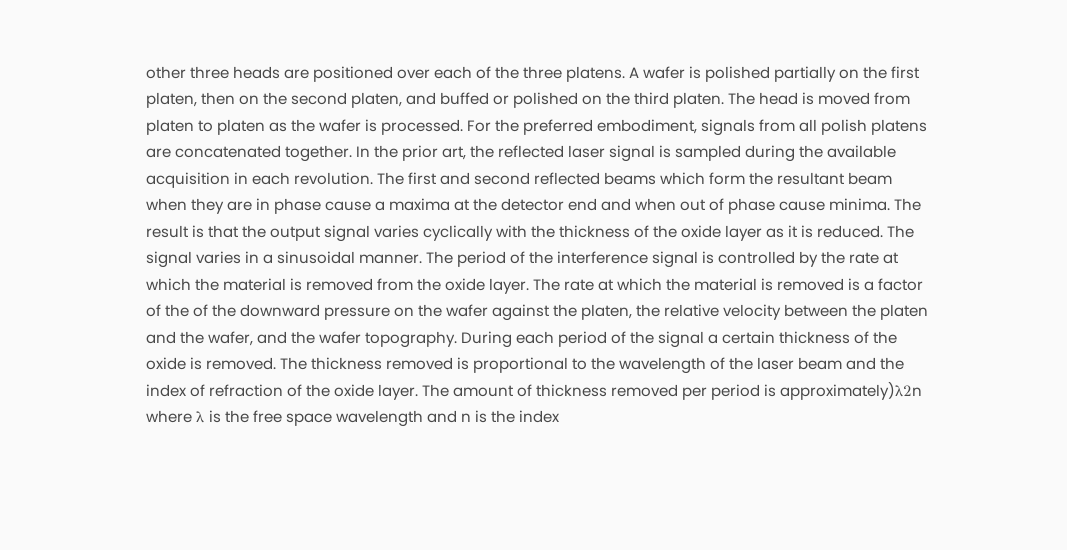other three heads are positioned over each of the three platens. A wafer is polished partially on the first platen, then on the second platen, and buffed or polished on the third platen. The head is moved from platen to platen as the wafer is processed. For the preferred embodiment, signals from all polish platens are concatenated together. In the prior art, the reflected laser signal is sampled during the available acquisition in each revolution. The first and second reflected beams which form the resultant beam when they are in phase cause a maxima at the detector end and when out of phase cause minima. The result is that the output signal varies cyclically with the thickness of the oxide layer as it is reduced. The signal varies in a sinusoidal manner. The period of the interference signal is controlled by the rate at which the material is removed from the oxide layer. The rate at which the material is removed is a factor of the of the downward pressure on the wafer against the platen, the relative velocity between the platen and the wafer, and the wafer topography. During each period of the signal a certain thickness of the oxide is removed. The thickness removed is proportional to the wavelength of the laser beam and the index of refraction of the oxide layer. The amount of thickness removed per period is approximately)λ2n where λ is the free space wavelength and n is the index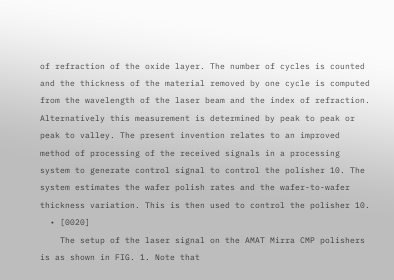of refraction of the oxide layer. The number of cycles is counted and the thickness of the material removed by one cycle is computed from the wavelength of the laser beam and the index of refraction. Alternatively this measurement is determined by peak to peak or peak to valley. The present invention relates to an improved method of processing of the received signals in a processing system to generate control signal to control the polisher 10. The system estimates the wafer polish rates and the wafer-to-wafer thickness variation. This is then used to control the polisher 10.
  • [0020]
    The setup of the laser signal on the AMAT Mirra CMP polishers is as shown in FIG. 1. Note that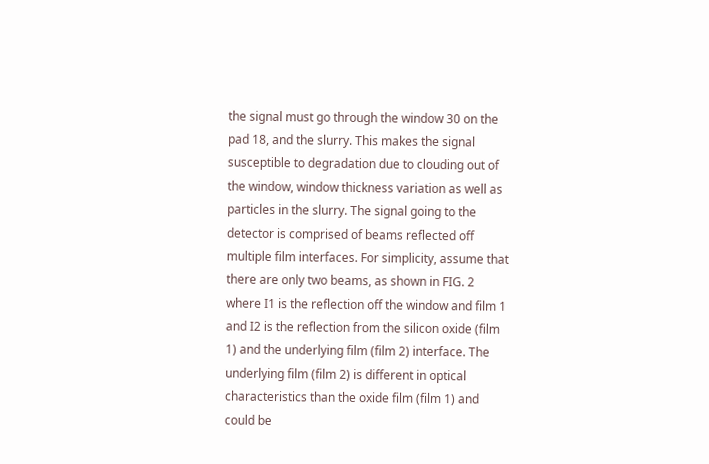the signal must go through the window 30 on the pad 18, and the slurry. This makes the signal susceptible to degradation due to clouding out of the window, window thickness variation as well as particles in the slurry. The signal going to the detector is comprised of beams reflected off multiple film interfaces. For simplicity, assume that there are only two beams, as shown in FIG. 2 where I1 is the reflection off the window and film 1 and I2 is the reflection from the silicon oxide (film 1) and the underlying film (film 2) interface. The underlying film (film 2) is different in optical characteristics than the oxide film (film 1) and could be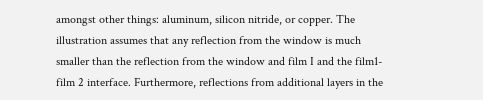amongst other things: aluminum, silicon nitride, or copper. The illustration assumes that any reflection from the window is much smaller than the reflection from the window and film I and the film1-film 2 interface. Furthermore, reflections from additional layers in the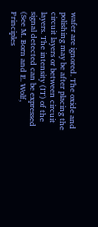wafer are ignored. The oxide and polishing may be after placing the circuit layers or between circuit layers. The intensity (IT) of the signal detected can be expressed (See M. Born and E. Wolf, Principles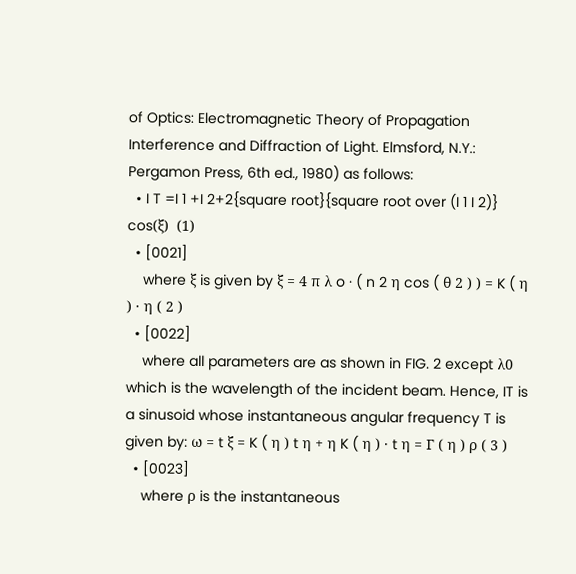of Optics: Electromagnetic Theory of Propagation Interference and Diffraction of Light. Elmsford, N.Y.: Pergamon Press, 6th ed., 1980) as follows:
  • I T =I 1 +I 2+2{square root}{square root over (I 1 I 2)} cos(ξ)  (1)
  • [0021]
    where ξ is given by ξ = 4 π λ o · ( n 2 η cos ( θ 2 ) ) = K ( η ) · η ( 2 )
  • [0022]
    where all parameters are as shown in FIG. 2 except λ0 which is the wavelength of the incident beam. Hence, IT is a sinusoid whose instantaneous angular frequency T is given by: ω = t ξ = K ( η ) t η + η K ( η ) · t η = Γ ( η ) ρ ( 3 )
  • [0023]
    where ρ is the instantaneous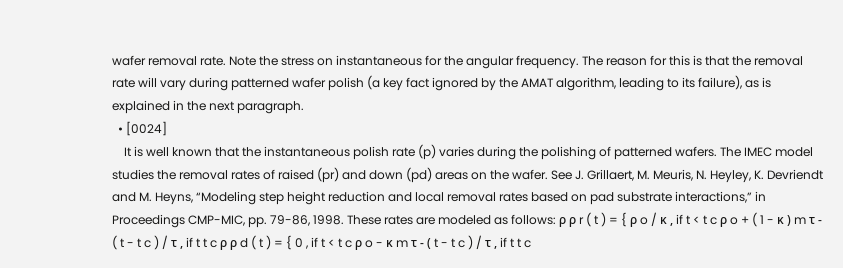wafer removal rate. Note the stress on instantaneous for the angular frequency. The reason for this is that the removal rate will vary during patterned wafer polish (a key fact ignored by the AMAT algorithm, leading to its failure), as is explained in the next paragraph.
  • [0024]
    It is well known that the instantaneous polish rate (p) varies during the polishing of patterned wafers. The IMEC model studies the removal rates of raised (pr) and down (pd) areas on the wafer. See J. Grillaert, M. Meuris, N. Heyley, K. Devriendt and M. Heyns, “Modeling step height reduction and local removal rates based on pad substrate interactions,” in Proceedings CMP-MIC, pp. 79-86, 1998. These rates are modeled as follows: ρ ρ r ( t ) = { ρ o / κ , if t < t c ρ o + ( 1 - κ ) m τ - ( t - t c ) / τ , if t t c ρ ρ d ( t ) = { 0 , if t < t c ρ o - κ m τ - ( t - t c ) / τ , if t t c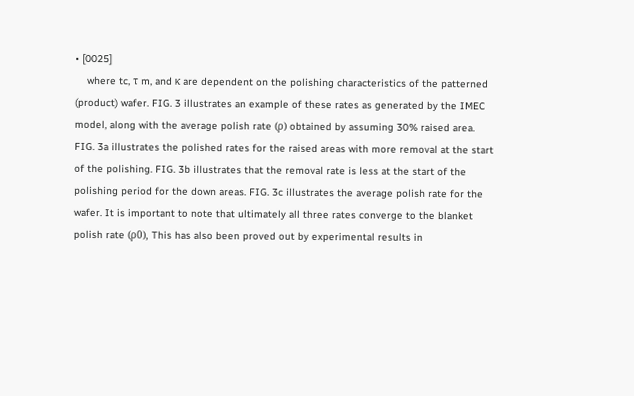• [0025]
    where tc, τ m, and κ are dependent on the polishing characteristics of the patterned (product) wafer. FIG. 3 illustrates an example of these rates as generated by the IMEC model, along with the average polish rate (ρ) obtained by assuming 30% raised area. FIG. 3a illustrates the polished rates for the raised areas with more removal at the start of the polishing. FIG. 3b illustrates that the removal rate is less at the start of the polishing period for the down areas. FIG. 3c illustrates the average polish rate for the wafer. It is important to note that ultimately all three rates converge to the blanket polish rate (ρ0), This has also been proved out by experimental results in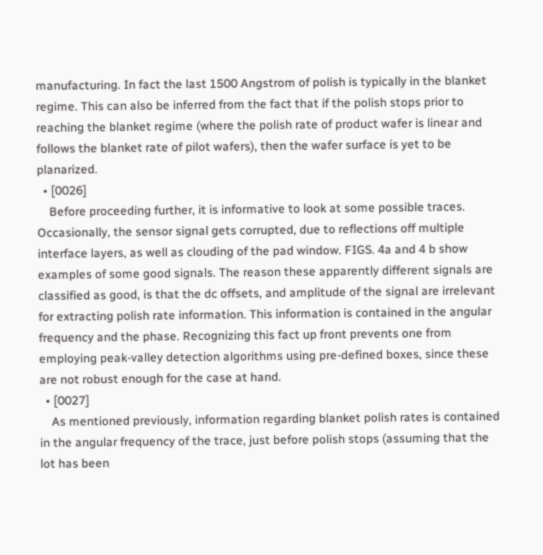manufacturing. In fact the last 1500 Angstrom of polish is typically in the blanket regime. This can also be inferred from the fact that if the polish stops prior to reaching the blanket regime (where the polish rate of product wafer is linear and follows the blanket rate of pilot wafers), then the wafer surface is yet to be planarized.
  • [0026]
    Before proceeding further, it is informative to look at some possible traces. Occasionally, the sensor signal gets corrupted, due to reflections off multiple interface layers, as well as clouding of the pad window. FIGS. 4a and 4 b show examples of some good signals. The reason these apparently different signals are classified as good, is that the dc offsets, and amplitude of the signal are irrelevant for extracting polish rate information. This information is contained in the angular frequency and the phase. Recognizing this fact up front prevents one from employing peak-valley detection algorithms using pre-defined boxes, since these are not robust enough for the case at hand.
  • [0027]
    As mentioned previously, information regarding blanket polish rates is contained in the angular frequency of the trace, just before polish stops (assuming that the lot has been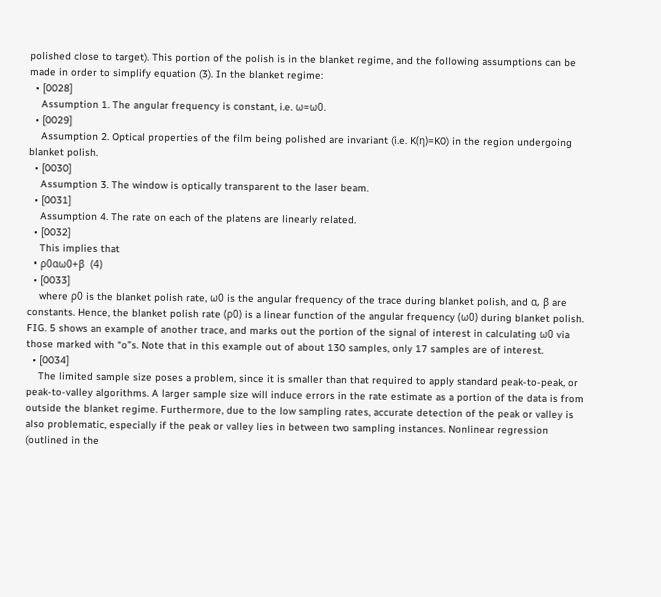polished close to target). This portion of the polish is in the blanket regime, and the following assumptions can be made in order to simplify equation (3). In the blanket regime:
  • [0028]
    Assumption 1. The angular frequency is constant, i.e. ω=ω0.
  • [0029]
    Assumption 2. Optical properties of the film being polished are invariant (i.e. K(η)=K0) in the region undergoing blanket polish.
  • [0030]
    Assumption 3. The window is optically transparent to the laser beam.
  • [0031]
    Assumption 4. The rate on each of the platens are linearly related.
  • [0032]
    This implies that
  • ρ0αω0+β  (4)
  • [0033]
    where ρ0 is the blanket polish rate, ω0 is the angular frequency of the trace during blanket polish, and α, β are constants. Hence, the blanket polish rate (ρ0) is a linear function of the angular frequency (ω0) during blanket polish. FIG. 5 shows an example of another trace, and marks out the portion of the signal of interest in calculating ω0 via those marked with “o”s. Note that in this example out of about 130 samples, only 17 samples are of interest.
  • [0034]
    The limited sample size poses a problem, since it is smaller than that required to apply standard peak-to-peak, or peak-to-valley algorithms. A larger sample size will induce errors in the rate estimate as a portion of the data is from outside the blanket regime. Furthermore, due to the low sampling rates, accurate detection of the peak or valley is also problematic, especially if the peak or valley lies in between two sampling instances. Nonlinear regression (outlined in the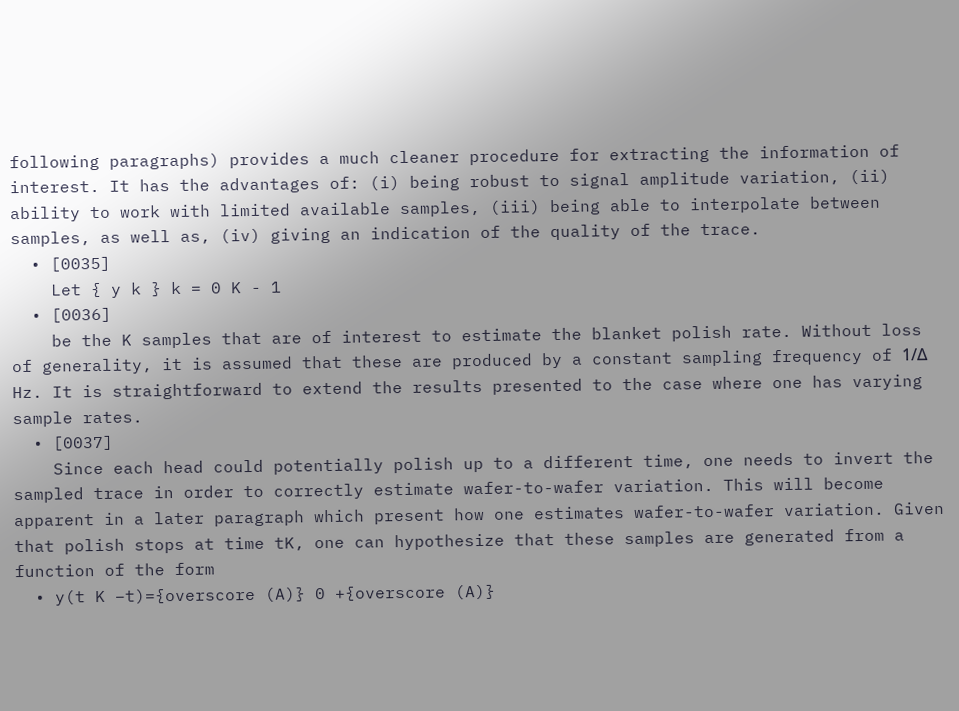following paragraphs) provides a much cleaner procedure for extracting the information of interest. It has the advantages of: (i) being robust to signal amplitude variation, (ii) ability to work with limited available samples, (iii) being able to interpolate between samples, as well as, (iv) giving an indication of the quality of the trace.
  • [0035]
    Let { y k } k = 0 K - 1
  • [0036]
    be the K samples that are of interest to estimate the blanket polish rate. Without loss of generality, it is assumed that these are produced by a constant sampling frequency of 1/Δ Hz. It is straightforward to extend the results presented to the case where one has varying sample rates.
  • [0037]
    Since each head could potentially polish up to a different time, one needs to invert the sampled trace in order to correctly estimate wafer-to-wafer variation. This will become apparent in a later paragraph which present how one estimates wafer-to-wafer variation. Given that polish stops at time tK, one can hypothesize that these samples are generated from a function of the form
  • y(t K −t)={overscore (A)} 0 +{overscore (A)}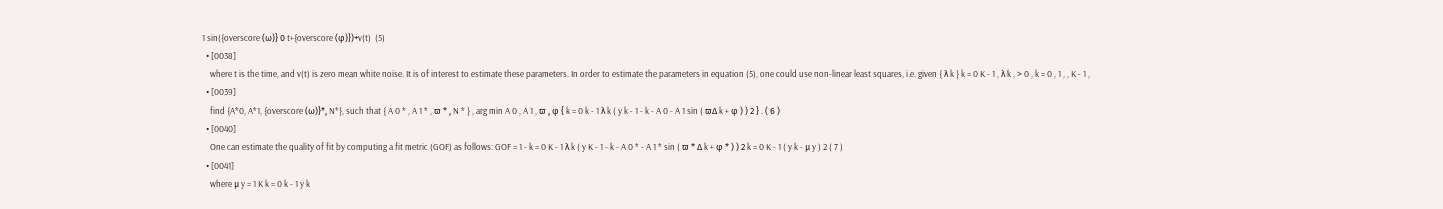1 sin({overscore (ω)} 0 t+{overscore (φ)})+v(t)  (5)
  • [0038]
    where t is the time, and v(t) is zero mean white noise. It is of interest to estimate these parameters. In order to estimate the parameters in equation (5), one could use non-linear least squares, i.e. given { λ k } k = 0 K - 1 , λ k , > 0 , k = 0 , 1 , , K - 1 ,
  • [0039]
    find {A*0, A*1, {overscore (ω)}*, N*}, such that { A 0 * , A 1 * , ϖ * , N * } , arg min A 0 , A 1 , ϖ , φ { k = 0 k - 1 λ k ( y k - 1 - k - A 0 - A 1 sin ( ϖΔ k + φ ) ) 2 } . ( 6 )
  • [0040]
    One can estimate the quality of fit by computing a fit metric (GOF) as follows: GOF = 1 - k = 0 K - 1 λ k ( y K - 1 - k - A 0 * - A 1 * sin ( ϖ * Δ k + φ * ) ) 2 k = 0 K - 1 ( y k - μ y ) 2 ( 7 )
  • [0041]
    where μ y = 1 K k = 0 k - 1 y k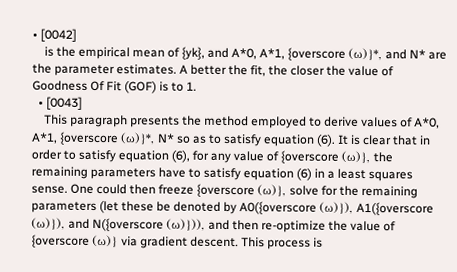• [0042]
    is the empirical mean of {yk}, and A*0, A*1, {overscore (ω)}*, and N* are the parameter estimates. A better the fit, the closer the value of Goodness Of Fit (GOF) is to 1.
  • [0043]
    This paragraph presents the method employed to derive values of A*0, A*1, {overscore (ω)}*, N* so as to satisfy equation (6). It is clear that in order to satisfy equation (6), for any value of {overscore (ω)}, the remaining parameters have to satisfy equation (6) in a least squares sense. One could then freeze {overscore (ω)}, solve for the remaining parameters (let these be denoted by A0({overscore (ω)}), A1({overscore (ω)}), and N({overscore (ω)})), and then re-optimize the value of {overscore (ω)} via gradient descent. This process is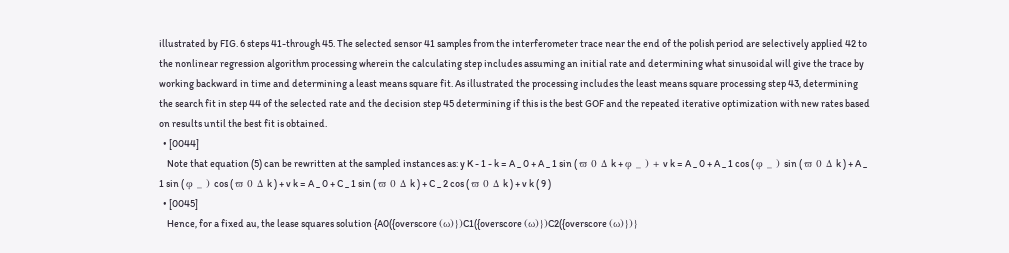illustrated by FIG. 6 steps 41-through 45. The selected sensor 41 samples from the interferometer trace near the end of the polish period are selectively applied 42 to the nonlinear regression algorithm processing wherein the calculating step includes assuming an initial rate and determining what sinusoidal will give the trace by working backward in time and determining a least means square fit. As illustrated the processing includes the least means square processing step 43, determining the search fit in step 44 of the selected rate and the decision step 45 determining if this is the best GOF and the repeated iterative optimization with new rates based on results until the best fit is obtained.
  • [0044]
    Note that equation (5) can be rewritten at the sampled instances as: y K - 1 - k = A _ 0 + A _ 1 sin ( ϖ 0 Δ k + φ _ ) + v k = A _ 0 + A _ 1 cos ( φ _ ) sin ( ϖ 0 Δ k ) + A _ 1 sin ( φ _ ) cos ( ϖ 0 Δ k ) + v k = A _ 0 + C _ 1 sin ( ϖ 0 Δ k ) + C _ 2 cos ( ϖ 0 Δ k ) + v k ( 9 )
  • [0045]
    Hence, for a fixed au, the lease squares solution {A0({overscore (ω)})C1({overscore (ω)})C2({overscore (ω)})}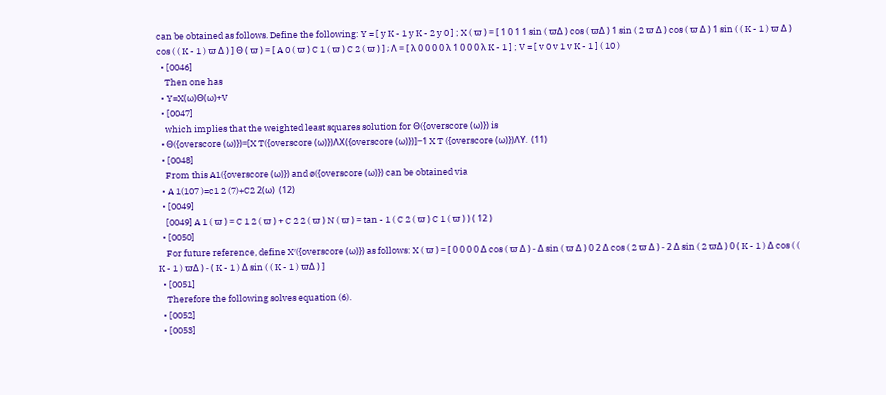can be obtained as follows. Define the following: Y = [ y K - 1 y K - 2 y 0 ] ; X ( ϖ ) = [ 1 0 1 1 sin ( ϖΔ ) cos ( ϖΔ ) 1 sin ( 2 ϖ Δ ) cos ( ϖ Δ ) 1 sin ( ( K - 1 ) ϖ Δ ) cos ( ( K - 1 ) ϖ Δ ) ] Θ ( ϖ ) = [ A 0 ( ϖ ) C 1 ( ϖ ) C 2 ( ϖ ) ] ; Λ = [ λ 0 0 0 0 λ 1 0 0 0 λ K - 1 ] ; V = [ v 0 v 1 v K - 1 ] ( 10 )
  • [0046]
    Then one has
  • Y=X(ω)Θ(ω)+V
  • [0047]
    which implies that the weighted least squares solution for Θ({overscore (ω)}) is
  • Θ({overscore (ω)})=[X T({overscore (ω)})ΛX({overscore (ω)})]−1 X T ({overscore (ω)})ΛY.  (11)
  • [0048]
    From this A1({overscore (ω)}) and ø({overscore (ω)}) can be obtained via
  • A 1(107 )=c1 2 (7)+C2 2(ω)  (12)
  • [0049]
    [0049] A 1 ( ϖ ) = C 1 2 ( ϖ ) + C 2 2 ( ϖ ) N ( ϖ ) = tan - 1 ( C 2 ( ϖ ) C 1 ( ϖ ) ) ( 12 )
  • [0050]
    For future reference, define X′({overscore (ω)}) as follows: X ( ϖ ) = [ 0 0 0 0 Δ cos ( ϖ Δ ) - Δ sin ( ϖ Δ ) 0 2 Δ cos ( 2 ϖ Δ ) - 2 Δ sin ( 2 ϖΔ ) 0 ( K - 1 ) Δ cos ( ( K - 1 ) ϖΔ ) - ( K - 1 ) Δ sin ( ( K - 1 ) ϖΔ ) ]
  • [0051]
    Therefore the following solves equation (6).
  • [0052]
  • [0053]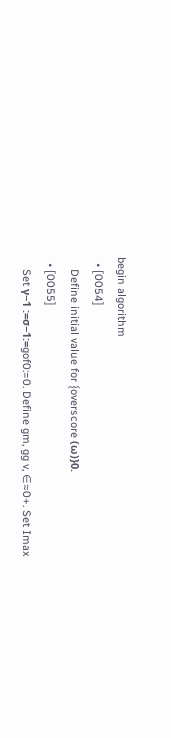begin algorithm
  • [0054]
    Define initial value for {overscore (ω)}0.
  • [0055]
    Set γ−1 :=σ−1:=gof0:=0. Define gm, gg v, ∈≈0+. Set Imax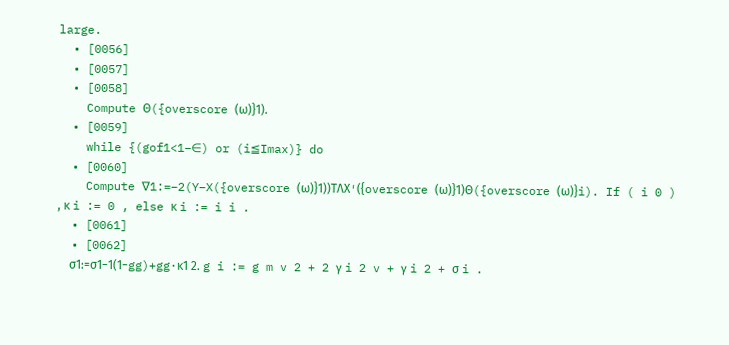large.
  • [0056]
  • [0057]
  • [0058]
    Compute Θ({overscore (ω)}1).
  • [0059]
    while {(gof1<1−∈) or (i≦Imax)} do
  • [0060]
    Compute ∇1:=−2(Y−X({overscore (ω)}1))TΛX′({overscore (ω)}1)Θ({overscore (ω)}i). If ( i 0 ) , κ i := 0 , else κ i := i i .
  • [0061]
  • [0062]
    σ1:=σ1−1(1−gg)+gg·κ1 2. g i := g m v 2 + 2 γ i 2 v + γ i 2 + σ i .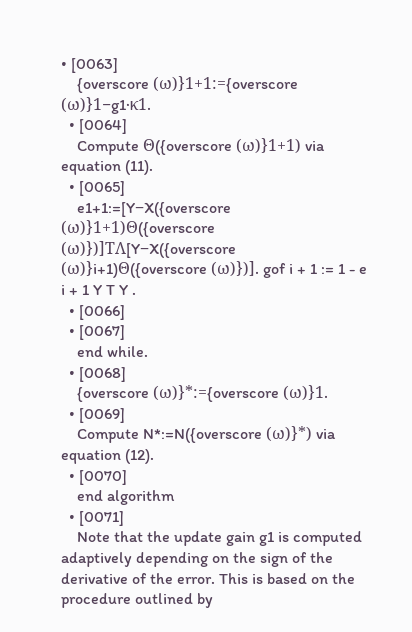• [0063]
    {overscore (ω)}1+1:={overscore (ω)}1−g1·κ1.
  • [0064]
    Compute Θ({overscore (ω)}1+1) via equation (11).
  • [0065]
    e1+1:=[Y−X({overscore (ω)}1+1)Θ({overscore (ω)})]TΛ[Y−X({overscore (ω)}i+1)Θ({overscore (ω)})]. gof i + 1 := 1 - e i + 1 Y T Y .
  • [0066]
  • [0067]
    end while.
  • [0068]
    {overscore (ω)}*:={overscore (ω)}1.
  • [0069]
    Compute N*:=N({overscore (ω)}*) via equation (12).
  • [0070]
    end algorithm
  • [0071]
    Note that the update gain g1 is computed adaptively depending on the sign of the derivative of the error. This is based on the procedure outlined by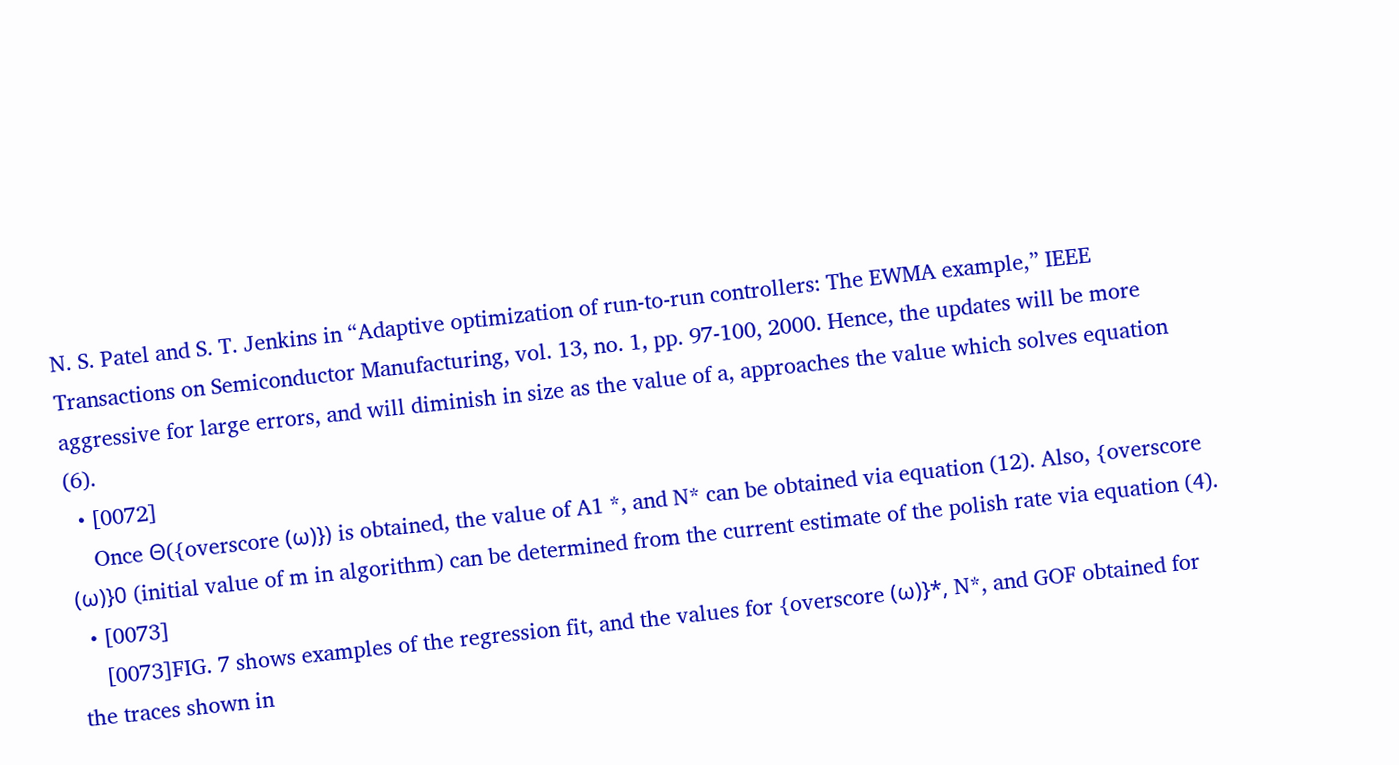N. S. Patel and S. T. Jenkins in “Adaptive optimization of run-to-run controllers: The EWMA example,” IEEE Transactions on Semiconductor Manufacturing, vol. 13, no. 1, pp. 97-100, 2000. Hence, the updates will be more aggressive for large errors, and will diminish in size as the value of a, approaches the value which solves equation (6).
  • [0072]
    Once Θ({overscore (ω)}) is obtained, the value of A1 *, and N* can be obtained via equation (12). Also, {overscore (ω)}0 (initial value of m in algorithm) can be determined from the current estimate of the polish rate via equation (4).
  • [0073]
    [0073]FIG. 7 shows examples of the regression fit, and the values for {overscore (ω)}*, N*, and GOF obtained for the traces shown in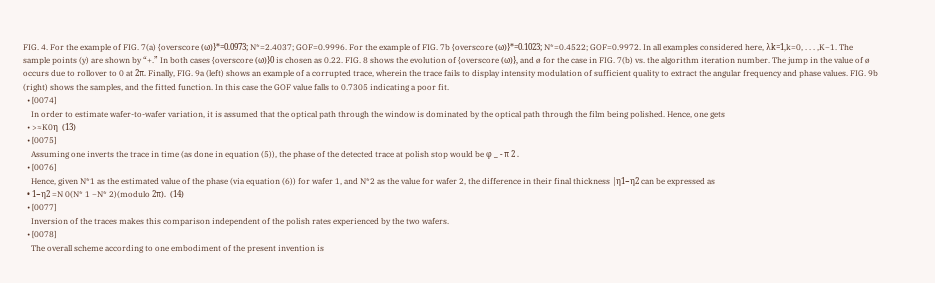FIG. 4. For the example of FIG. 7(a) {overscore (ω)}*=0.0973; N*=2.4037; GOF=0.9996. For the example of FIG. 7b {overscore (ω)}*=0.1023; N*=0.4522; GOF=0.9972. In all examples considered here, λk=1,k=0, . . . ,K−1. The sample points (y) are shown by “+.” In both cases {overscore (ω)}0 is chosen as 0.22. FIG. 8 shows the evolution of {overscore (ω)}, and ø for the case in FIG. 7(b) vs. the algorithm iteration number. The jump in the value of ø occurs due to rollover to 0 at 2π. Finally, FIG. 9a (left) shows an example of a corrupted trace, wherein the trace fails to display intensity modulation of sufficient quality to extract the angular frequency and phase values. FIG. 9b (right) shows the samples, and the fitted function. In this case the GOF value falls to 0.7305 indicating a poor fit.
  • [0074]
    In order to estimate wafer-to-wafer variation, it is assumed that the optical path through the window is dominated by the optical path through the film being polished. Hence, one gets
  • >≈K0η  (13)
  • [0075]
    Assuming one inverts the trace in time (as done in equation (5)), the phase of the detected trace at polish stop would be φ _ - π 2 .
  • [0076]
    Hence, given N*1 as the estimated value of the phase (via equation (6)) for wafer 1, and N*2 as the value for wafer 2, the difference in their final thickness |η1−η2 can be expressed as
  • 1−η2 =N 0(N* 1 −N* 2)(modulo 2π).  (14)
  • [0077]
    Inversion of the traces makes this comparison independent of the polish rates experienced by the two wafers.
  • [0078]
    The overall scheme according to one embodiment of the present invention is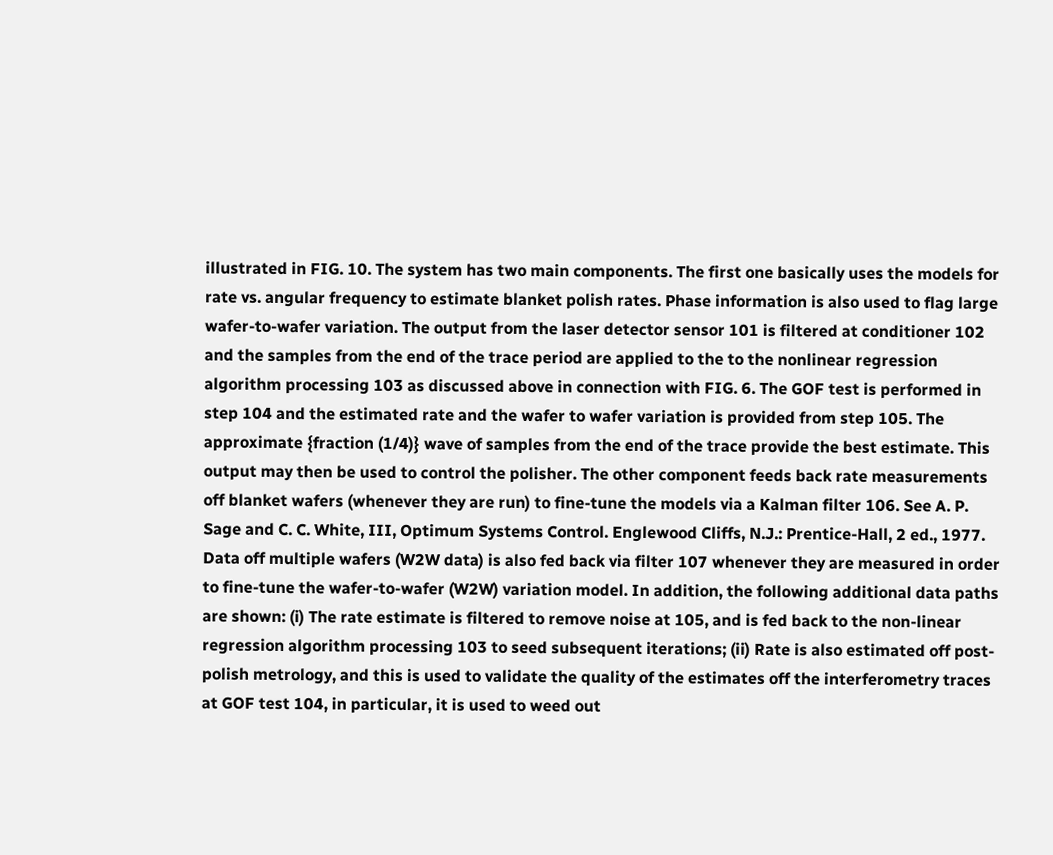illustrated in FIG. 10. The system has two main components. The first one basically uses the models for rate vs. angular frequency to estimate blanket polish rates. Phase information is also used to flag large wafer-to-wafer variation. The output from the laser detector sensor 101 is filtered at conditioner 102 and the samples from the end of the trace period are applied to the to the nonlinear regression algorithm processing 103 as discussed above in connection with FIG. 6. The GOF test is performed in step 104 and the estimated rate and the wafer to wafer variation is provided from step 105. The approximate {fraction (1/4)} wave of samples from the end of the trace provide the best estimate. This output may then be used to control the polisher. The other component feeds back rate measurements off blanket wafers (whenever they are run) to fine-tune the models via a Kalman filter 106. See A. P. Sage and C. C. White, III, Optimum Systems Control. Englewood Cliffs, N.J.: Prentice-Hall, 2 ed., 1977. Data off multiple wafers (W2W data) is also fed back via filter 107 whenever they are measured in order to fine-tune the wafer-to-wafer (W2W) variation model. In addition, the following additional data paths are shown: (i) The rate estimate is filtered to remove noise at 105, and is fed back to the non-linear regression algorithm processing 103 to seed subsequent iterations; (ii) Rate is also estimated off post-polish metrology, and this is used to validate the quality of the estimates off the interferometry traces at GOF test 104, in particular, it is used to weed out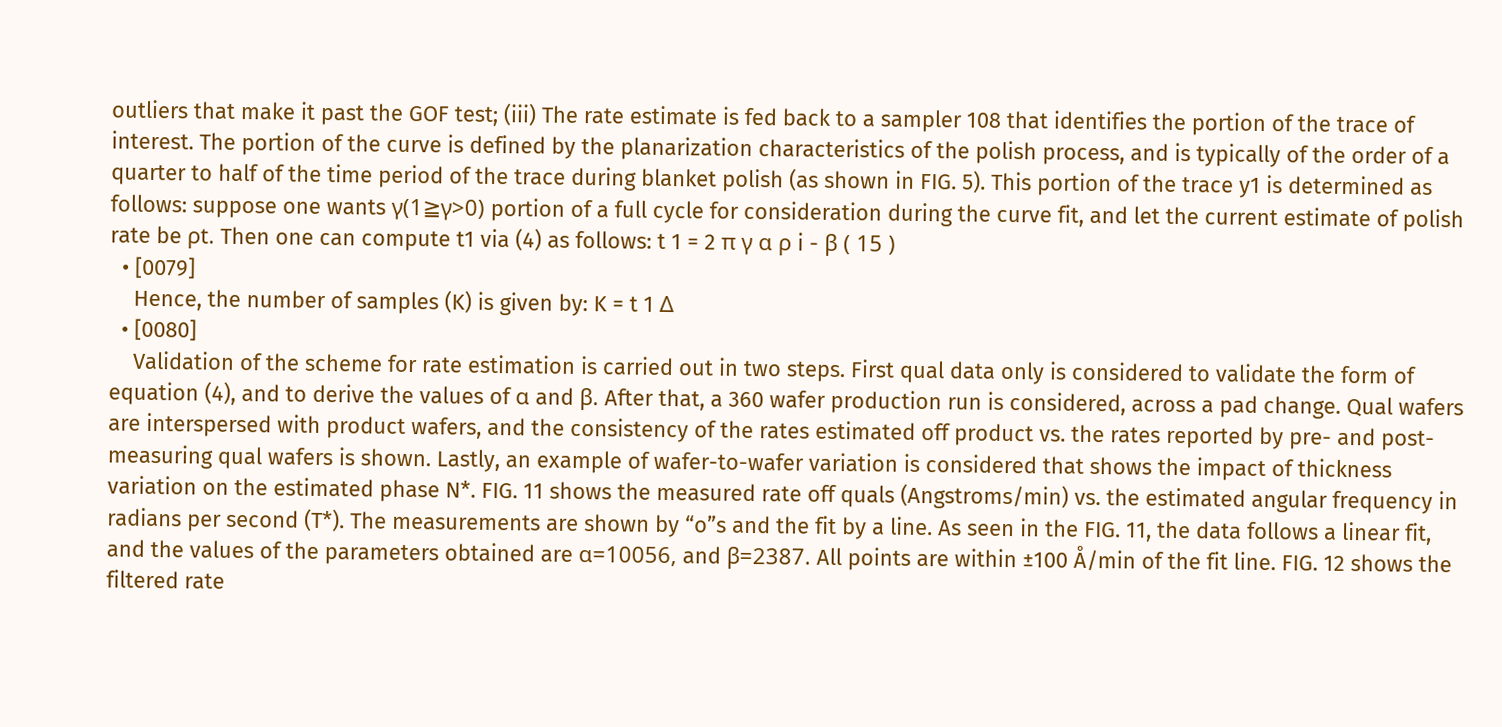outliers that make it past the GOF test; (iii) The rate estimate is fed back to a sampler 108 that identifies the portion of the trace of interest. The portion of the curve is defined by the planarization characteristics of the polish process, and is typically of the order of a quarter to half of the time period of the trace during blanket polish (as shown in FIG. 5). This portion of the trace y1 is determined as follows: suppose one wants γ(1≧γ>0) portion of a full cycle for consideration during the curve fit, and let the current estimate of polish rate be ρt. Then one can compute t1 via (4) as follows: t 1 = 2 π γ α ρ i - β ( 15 )
  • [0079]
    Hence, the number of samples (K) is given by: K = t 1 Δ
  • [0080]
    Validation of the scheme for rate estimation is carried out in two steps. First qual data only is considered to validate the form of equation (4), and to derive the values of α and β. After that, a 360 wafer production run is considered, across a pad change. Qual wafers are interspersed with product wafers, and the consistency of the rates estimated off product vs. the rates reported by pre- and post-measuring qual wafers is shown. Lastly, an example of wafer-to-wafer variation is considered that shows the impact of thickness variation on the estimated phase N*. FIG. 11 shows the measured rate off quals (Angstroms/min) vs. the estimated angular frequency in radians per second (T*). The measurements are shown by “o”s and the fit by a line. As seen in the FIG. 11, the data follows a linear fit, and the values of the parameters obtained are α=10056, and β=2387. All points are within ±100 Å/min of the fit line. FIG. 12 shows the filtered rate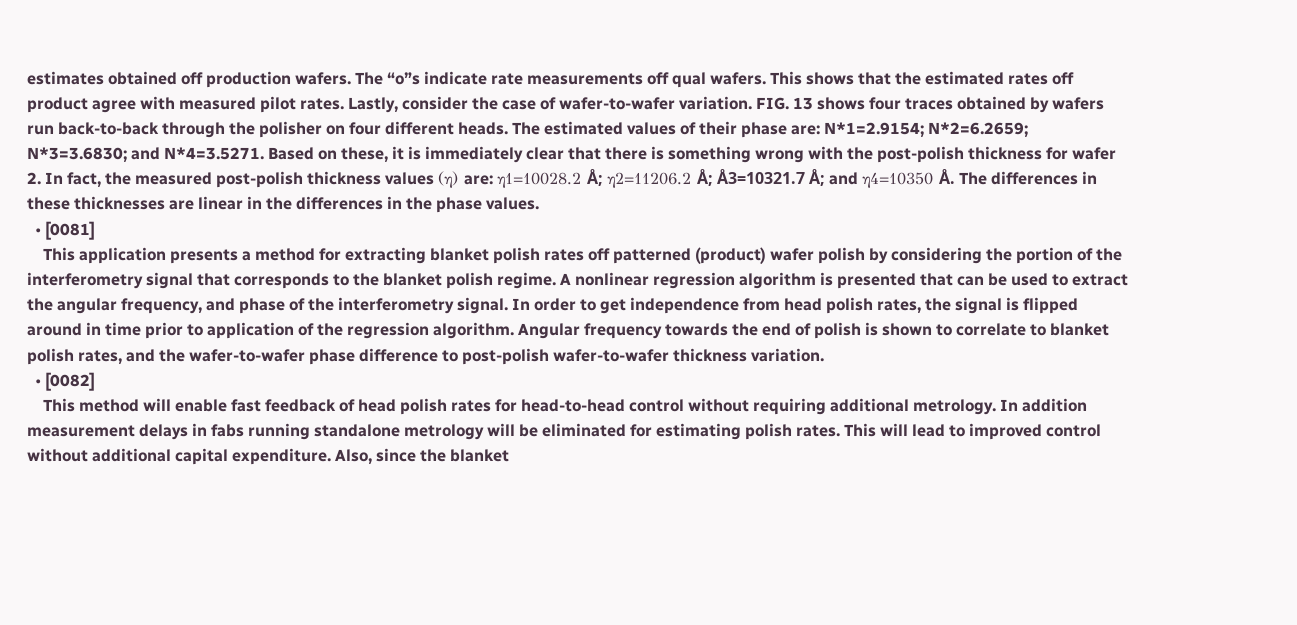estimates obtained off production wafers. The “o”s indicate rate measurements off qual wafers. This shows that the estimated rates off product agree with measured pilot rates. Lastly, consider the case of wafer-to-wafer variation. FIG. 13 shows four traces obtained by wafers run back-to-back through the polisher on four different heads. The estimated values of their phase are: N*1=2.9154; N*2=6.2659; N*3=3.6830; and N*4=3.5271. Based on these, it is immediately clear that there is something wrong with the post-polish thickness for wafer 2. In fact, the measured post-polish thickness values (η) are: η1=10028.2 Å; η2=11206.2 Å; Å3=10321.7 Å; and η4=10350 Å. The differences in these thicknesses are linear in the differences in the phase values.
  • [0081]
    This application presents a method for extracting blanket polish rates off patterned (product) wafer polish by considering the portion of the interferometry signal that corresponds to the blanket polish regime. A nonlinear regression algorithm is presented that can be used to extract the angular frequency, and phase of the interferometry signal. In order to get independence from head polish rates, the signal is flipped around in time prior to application of the regression algorithm. Angular frequency towards the end of polish is shown to correlate to blanket polish rates, and the wafer-to-wafer phase difference to post-polish wafer-to-wafer thickness variation.
  • [0082]
    This method will enable fast feedback of head polish rates for head-to-head control without requiring additional metrology. In addition measurement delays in fabs running standalone metrology will be eliminated for estimating polish rates. This will lead to improved control without additional capital expenditure. Also, since the blanket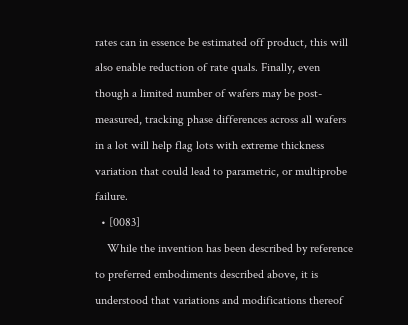rates can in essence be estimated off product, this will also enable reduction of rate quals. Finally, even though a limited number of wafers may be post-measured, tracking phase differences across all wafers in a lot will help flag lots with extreme thickness variation that could lead to parametric, or multiprobe failure.
  • [0083]
    While the invention has been described by reference to preferred embodiments described above, it is understood that variations and modifications thereof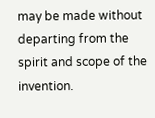may be made without departing from the spirit and scope of the invention.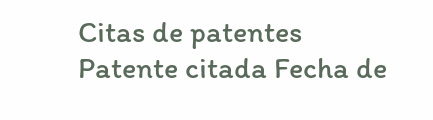Citas de patentes
Patente citada Fecha de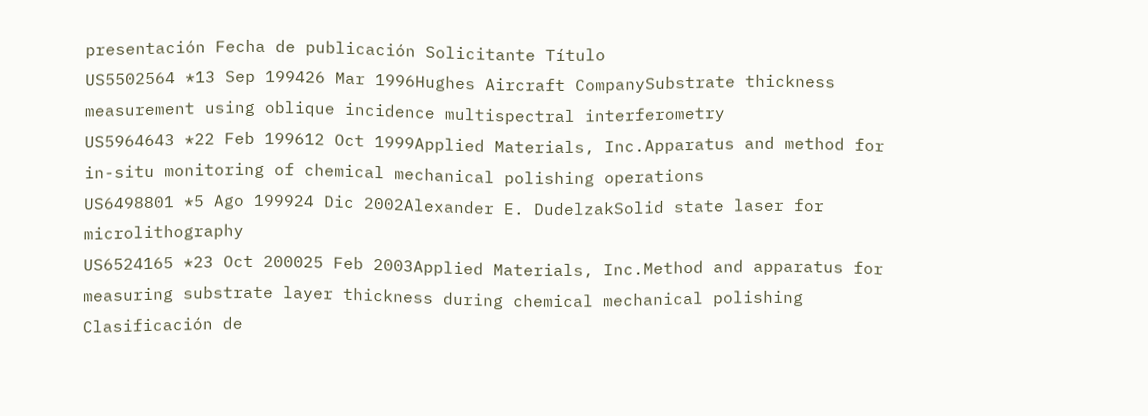presentación Fecha de publicación Solicitante Título
US5502564 *13 Sep 199426 Mar 1996Hughes Aircraft CompanySubstrate thickness measurement using oblique incidence multispectral interferometry
US5964643 *22 Feb 199612 Oct 1999Applied Materials, Inc.Apparatus and method for in-situ monitoring of chemical mechanical polishing operations
US6498801 *5 Ago 199924 Dic 2002Alexander E. DudelzakSolid state laser for microlithography
US6524165 *23 Oct 200025 Feb 2003Applied Materials, Inc.Method and apparatus for measuring substrate layer thickness during chemical mechanical polishing
Clasificación de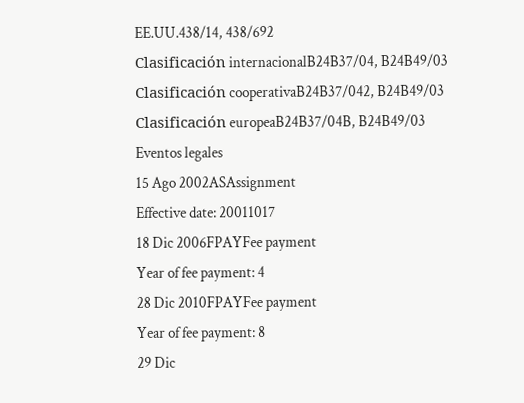EE.UU.438/14, 438/692
Clasificación internacionalB24B37/04, B24B49/03
Clasificación cooperativaB24B37/042, B24B49/03
Clasificación europeaB24B37/04B, B24B49/03
Eventos legales
15 Ago 2002ASAssignment
Effective date: 20011017
18 Dic 2006FPAYFee payment
Year of fee payment: 4
28 Dic 2010FPAYFee payment
Year of fee payment: 8
29 Dic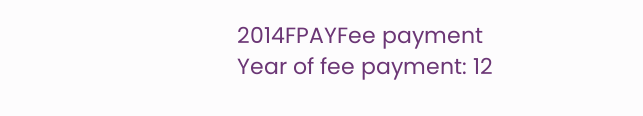2014FPAYFee payment
Year of fee payment: 12